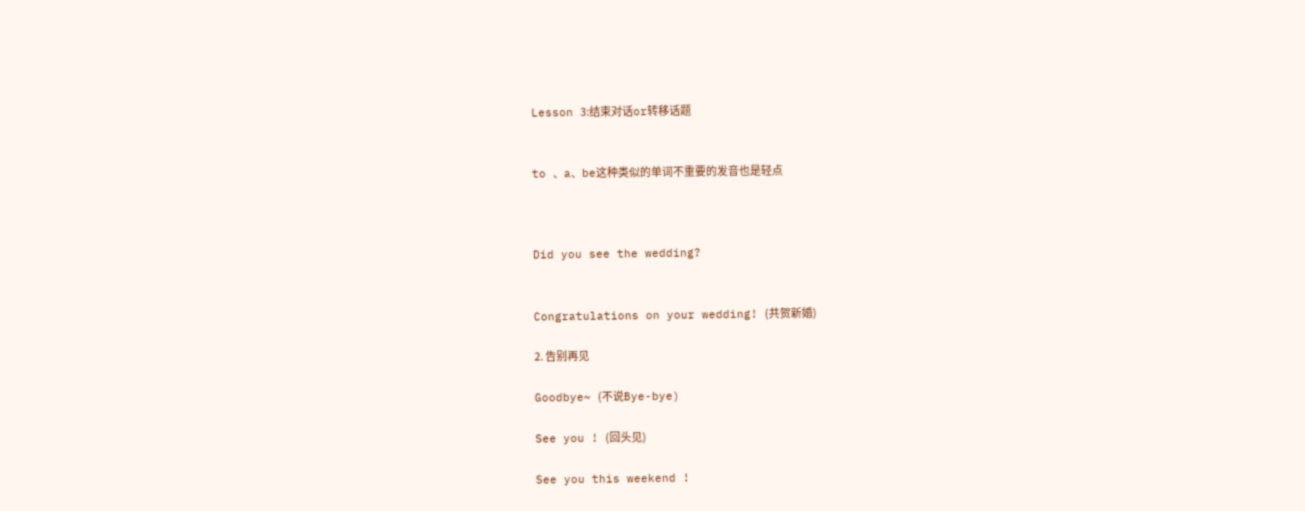Lesson 3:结束对话or转移话题


to 、a、be这种类似的单词不重要的发音也是轻点



Did you see the wedding?


Congratulations on your wedding! (共贺新婚)

2. 告别再见

Goodbye~ (不说Bye-bye)

See you ! (回头见)

See you this weekend !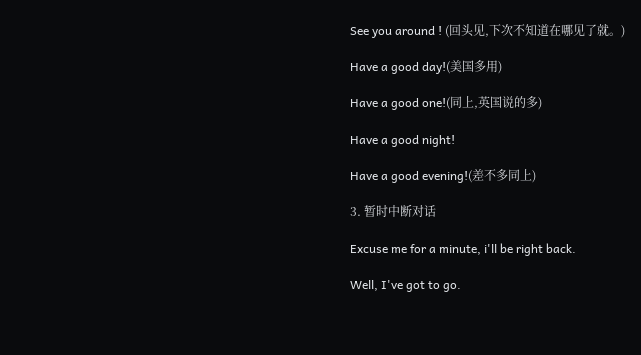See you around ! (回头见,下次不知道在哪见了就。)

Have a good day!(美国多用)

Have a good one!(同上,英国说的多)

Have a good night!

Have a good evening!(差不多同上)

3. 暂时中断对话

Excuse me for a minute, i'll be right back.

Well, I've got to go.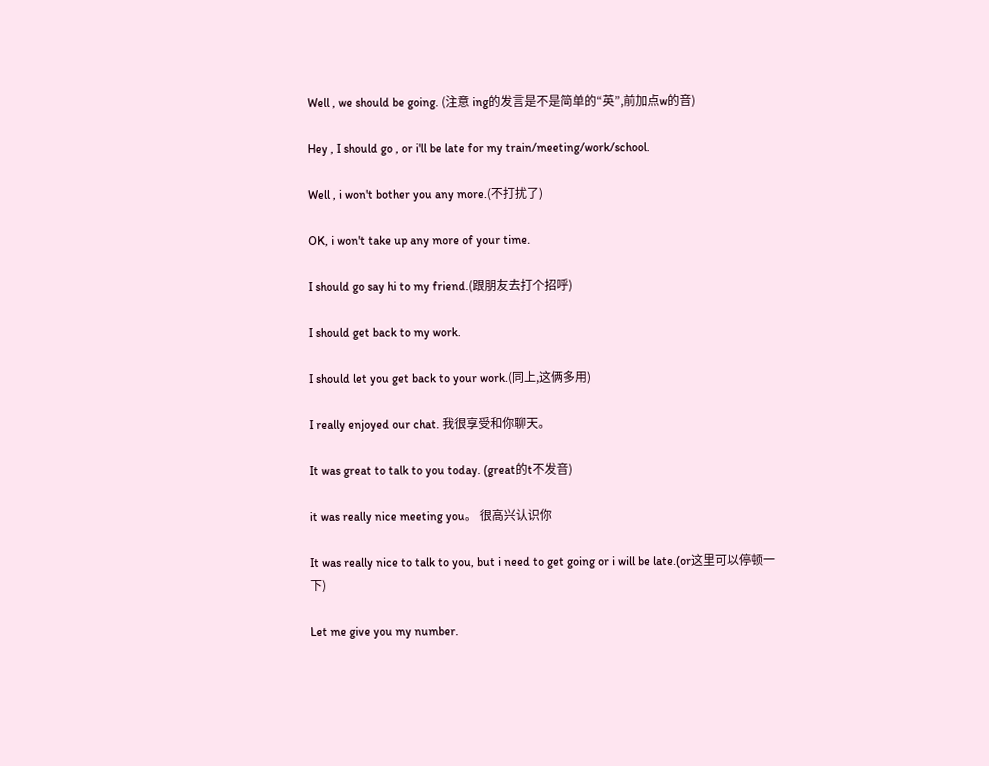Well , we should be going. (注意 ing的发言是不是简单的“英”,前加点w的音)

Hey , I should go , or i'll be late for my train/meeting/work/school.

Well , i won't bother you any more.(不打扰了)

OK, i won't take up any more of your time.

I should go say hi to my friend.(跟朋友去打个招呼)

I should get back to my work.

I should let you get back to your work.(同上,这俩多用)

I really enjoyed our chat. 我很享受和你聊天。

It was great to talk to you today. (great的t不发音)

it was really nice meeting you。 很高兴认识你

It was really nice to talk to you, but i need to get going or i will be late.(or这里可以停顿一下)

Let me give you my number.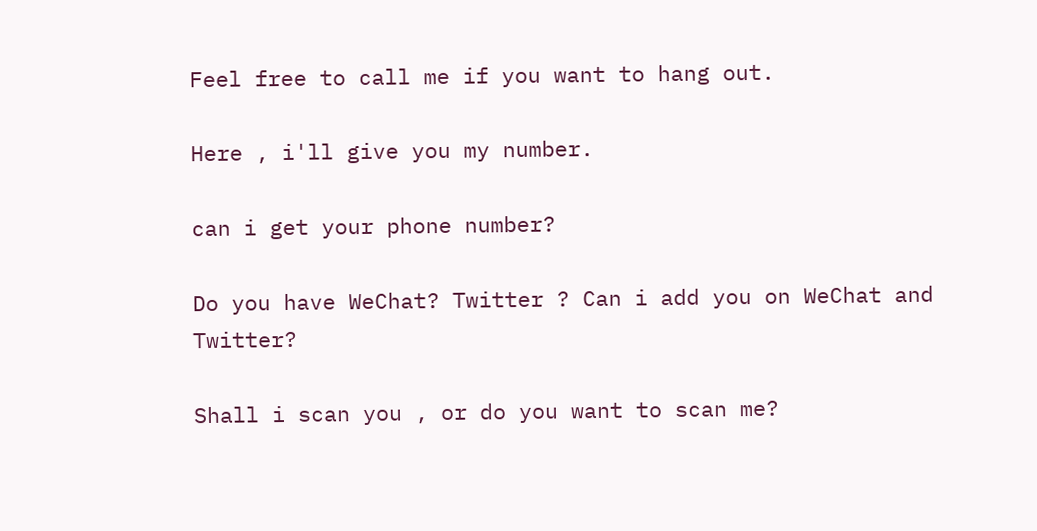Feel free to call me if you want to hang out.

Here , i'll give you my number.

can i get your phone number?

Do you have WeChat? Twitter ? Can i add you on WeChat and Twitter?

Shall i scan you , or do you want to scan me?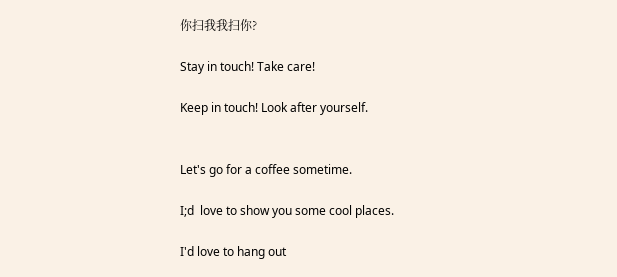你扫我我扫你?

Stay in touch! Take care!

Keep in touch! Look after yourself.


Let's go for a coffee sometime.

I;d  love to show you some cool places.

I'd love to hang out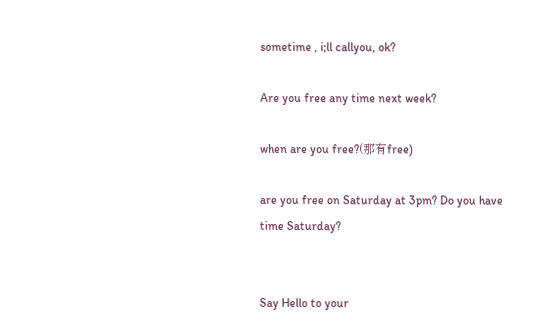sometime , i;ll callyou, ok?

Are you free any time next week?

when are you free?(那有free)

are you free on Saturday at 3pm? Do you have time Saturday?


Say Hello to your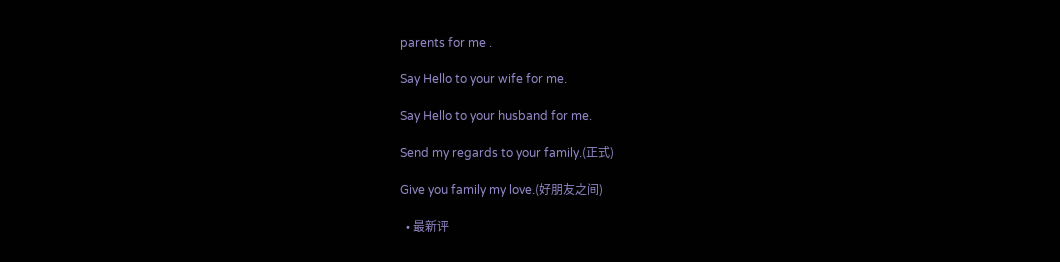parents for me .

Say Hello to your wife for me.

Say Hello to your husband for me.

Send my regards to your family.(正式)

Give you family my love.(好朋友之间)

  • 最新评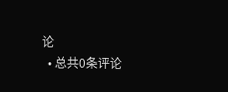论
  • 总共0条评论